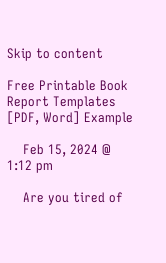Skip to content

Free Printable Book Report Templates [PDF, Word] Example

    Feb 15, 2024 @ 1:12 pm

    Are you tired of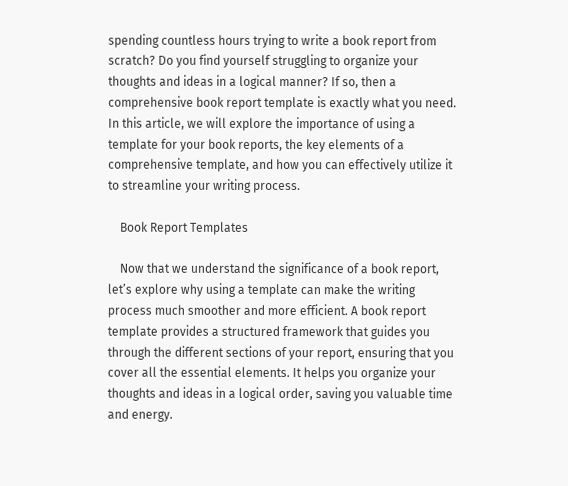spending countless hours trying to write a book report from scratch? Do you find yourself struggling to organize your thoughts and ideas in a logical manner? If so, then a comprehensive book report template is exactly what you need. In this article, we will explore the importance of using a template for your book reports, the key elements of a comprehensive template, and how you can effectively utilize it to streamline your writing process.

    Book Report Templates

    Now that we understand the significance of a book report, let’s explore why using a template can make the writing process much smoother and more efficient. A book report template provides a structured framework that guides you through the different sections of your report, ensuring that you cover all the essential elements. It helps you organize your thoughts and ideas in a logical order, saving you valuable time and energy.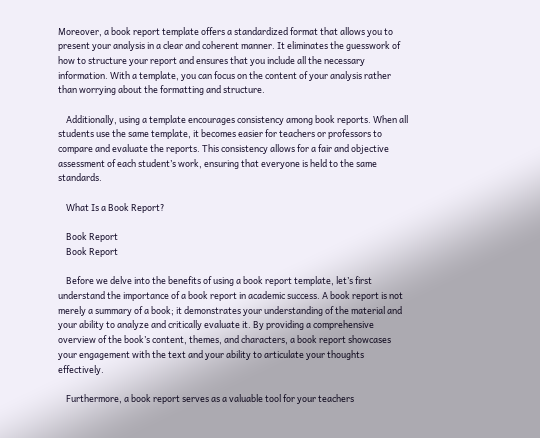Moreover, a book report template offers a standardized format that allows you to present your analysis in a clear and coherent manner. It eliminates the guesswork of how to structure your report and ensures that you include all the necessary information. With a template, you can focus on the content of your analysis rather than worrying about the formatting and structure.

    Additionally, using a template encourages consistency among book reports. When all students use the same template, it becomes easier for teachers or professors to compare and evaluate the reports. This consistency allows for a fair and objective assessment of each student’s work, ensuring that everyone is held to the same standards.

    What Is a Book Report?

    Book Report
    Book Report

    Before we delve into the benefits of using a book report template, let’s first understand the importance of a book report in academic success. A book report is not merely a summary of a book; it demonstrates your understanding of the material and your ability to analyze and critically evaluate it. By providing a comprehensive overview of the book’s content, themes, and characters, a book report showcases your engagement with the text and your ability to articulate your thoughts effectively.

    Furthermore, a book report serves as a valuable tool for your teachers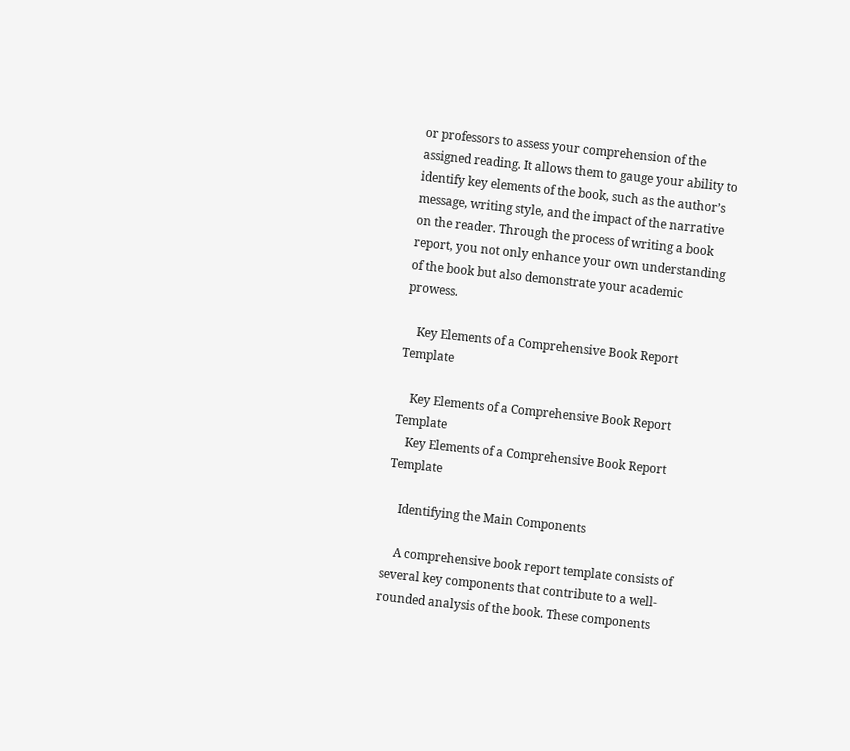or professors to assess your comprehension of the assigned reading. It allows them to gauge your ability to identify key elements of the book, such as the author’s message, writing style, and the impact of the narrative on the reader. Through the process of writing a book report, you not only enhance your own understanding of the book but also demonstrate your academic prowess.

    Key Elements of a Comprehensive Book Report Template

    Key Elements of a Comprehensive Book Report Template
    Key Elements of a Comprehensive Book Report Template

    Identifying the Main Components

    A comprehensive book report template consists of several key components that contribute to a well-rounded analysis of the book. These components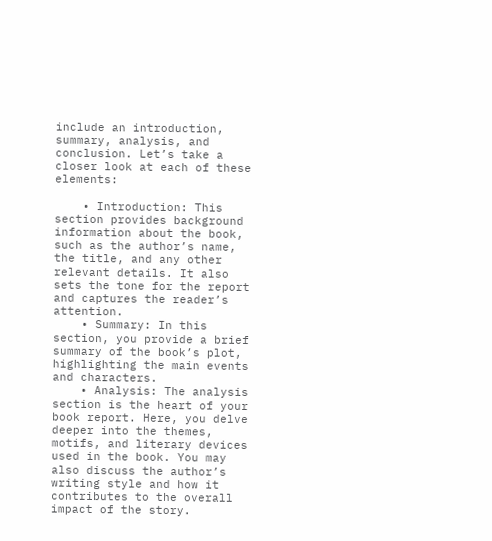include an introduction, summary, analysis, and conclusion. Let’s take a closer look at each of these elements:

    • Introduction: This section provides background information about the book, such as the author’s name, the title, and any other relevant details. It also sets the tone for the report and captures the reader’s attention.
    • Summary: In this section, you provide a brief summary of the book’s plot, highlighting the main events and characters.
    • Analysis: The analysis section is the heart of your book report. Here, you delve deeper into the themes, motifs, and literary devices used in the book. You may also discuss the author’s writing style and how it contributes to the overall impact of the story.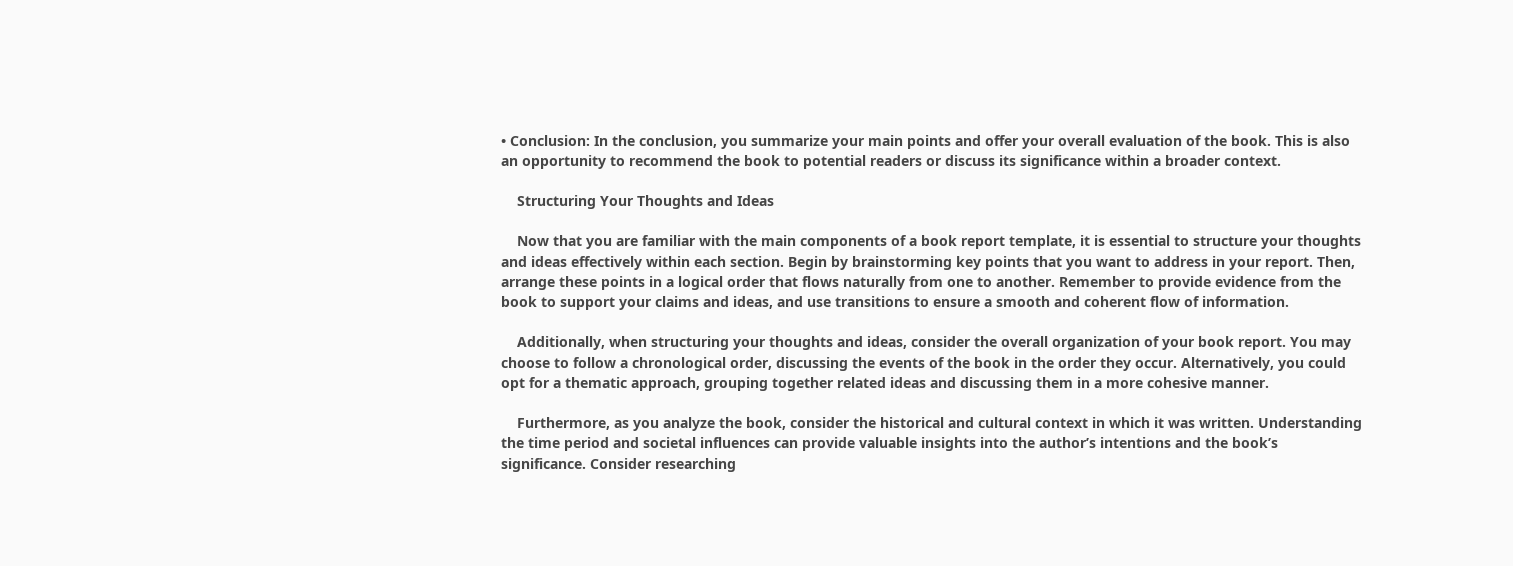• Conclusion: In the conclusion, you summarize your main points and offer your overall evaluation of the book. This is also an opportunity to recommend the book to potential readers or discuss its significance within a broader context.

    Structuring Your Thoughts and Ideas

    Now that you are familiar with the main components of a book report template, it is essential to structure your thoughts and ideas effectively within each section. Begin by brainstorming key points that you want to address in your report. Then, arrange these points in a logical order that flows naturally from one to another. Remember to provide evidence from the book to support your claims and ideas, and use transitions to ensure a smooth and coherent flow of information.

    Additionally, when structuring your thoughts and ideas, consider the overall organization of your book report. You may choose to follow a chronological order, discussing the events of the book in the order they occur. Alternatively, you could opt for a thematic approach, grouping together related ideas and discussing them in a more cohesive manner.

    Furthermore, as you analyze the book, consider the historical and cultural context in which it was written. Understanding the time period and societal influences can provide valuable insights into the author’s intentions and the book’s significance. Consider researching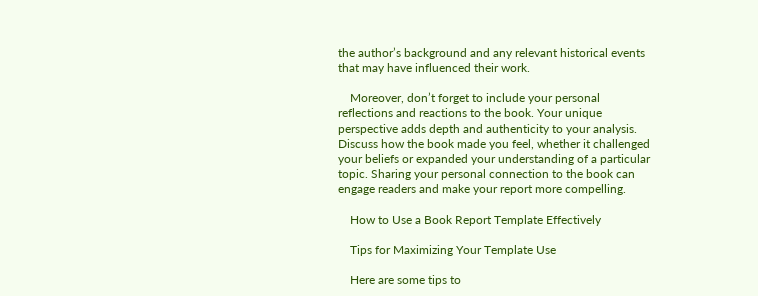the author’s background and any relevant historical events that may have influenced their work.

    Moreover, don’t forget to include your personal reflections and reactions to the book. Your unique perspective adds depth and authenticity to your analysis. Discuss how the book made you feel, whether it challenged your beliefs or expanded your understanding of a particular topic. Sharing your personal connection to the book can engage readers and make your report more compelling.

    How to Use a Book Report Template Effectively

    Tips for Maximizing Your Template Use

    Here are some tips to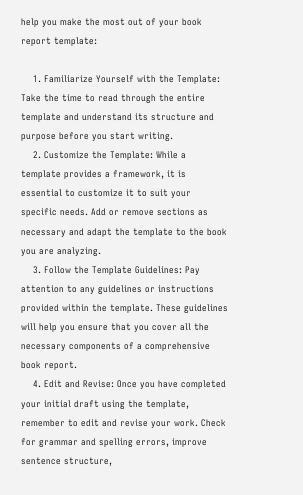help you make the most out of your book report template:

    1. Familiarize Yourself with the Template: Take the time to read through the entire template and understand its structure and purpose before you start writing.
    2. Customize the Template: While a template provides a framework, it is essential to customize it to suit your specific needs. Add or remove sections as necessary and adapt the template to the book you are analyzing.
    3. Follow the Template Guidelines: Pay attention to any guidelines or instructions provided within the template. These guidelines will help you ensure that you cover all the necessary components of a comprehensive book report.
    4. Edit and Revise: Once you have completed your initial draft using the template, remember to edit and revise your work. Check for grammar and spelling errors, improve sentence structure,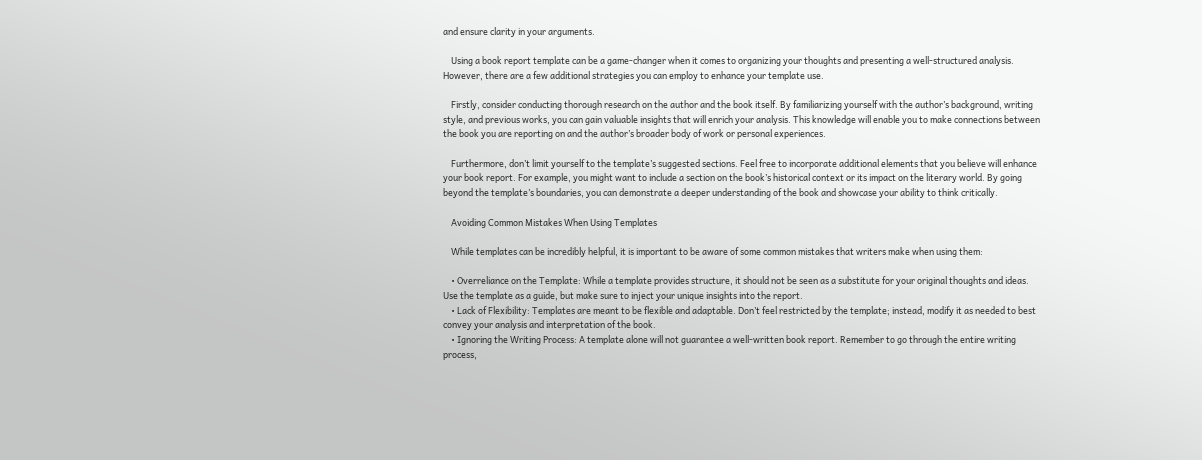and ensure clarity in your arguments.

    Using a book report template can be a game-changer when it comes to organizing your thoughts and presenting a well-structured analysis. However, there are a few additional strategies you can employ to enhance your template use.

    Firstly, consider conducting thorough research on the author and the book itself. By familiarizing yourself with the author’s background, writing style, and previous works, you can gain valuable insights that will enrich your analysis. This knowledge will enable you to make connections between the book you are reporting on and the author’s broader body of work or personal experiences.

    Furthermore, don’t limit yourself to the template’s suggested sections. Feel free to incorporate additional elements that you believe will enhance your book report. For example, you might want to include a section on the book’s historical context or its impact on the literary world. By going beyond the template’s boundaries, you can demonstrate a deeper understanding of the book and showcase your ability to think critically.

    Avoiding Common Mistakes When Using Templates

    While templates can be incredibly helpful, it is important to be aware of some common mistakes that writers make when using them:

    • Overreliance on the Template: While a template provides structure, it should not be seen as a substitute for your original thoughts and ideas. Use the template as a guide, but make sure to inject your unique insights into the report.
    • Lack of Flexibility: Templates are meant to be flexible and adaptable. Don’t feel restricted by the template; instead, modify it as needed to best convey your analysis and interpretation of the book.
    • Ignoring the Writing Process: A template alone will not guarantee a well-written book report. Remember to go through the entire writing process,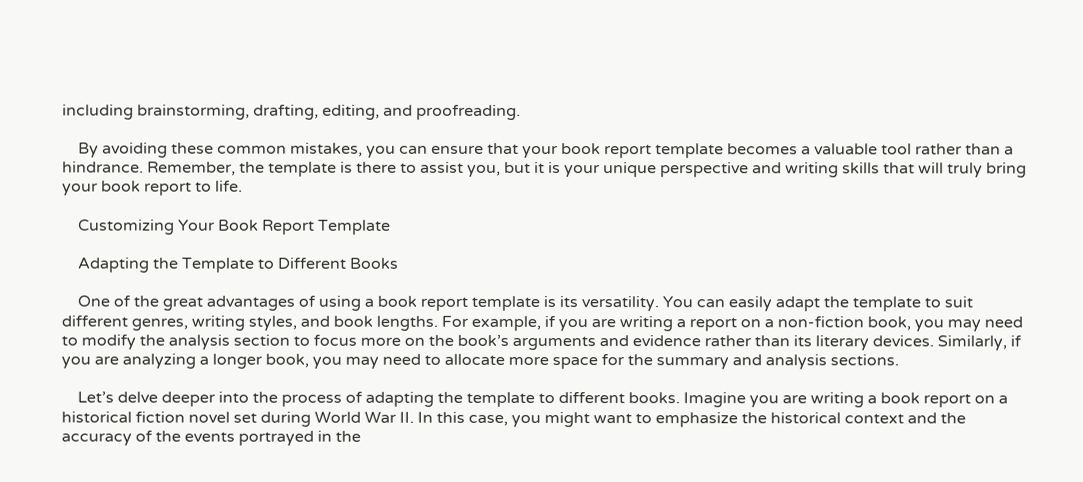including brainstorming, drafting, editing, and proofreading.

    By avoiding these common mistakes, you can ensure that your book report template becomes a valuable tool rather than a hindrance. Remember, the template is there to assist you, but it is your unique perspective and writing skills that will truly bring your book report to life.

    Customizing Your Book Report Template

    Adapting the Template to Different Books

    One of the great advantages of using a book report template is its versatility. You can easily adapt the template to suit different genres, writing styles, and book lengths. For example, if you are writing a report on a non-fiction book, you may need to modify the analysis section to focus more on the book’s arguments and evidence rather than its literary devices. Similarly, if you are analyzing a longer book, you may need to allocate more space for the summary and analysis sections.

    Let’s delve deeper into the process of adapting the template to different books. Imagine you are writing a book report on a historical fiction novel set during World War II. In this case, you might want to emphasize the historical context and the accuracy of the events portrayed in the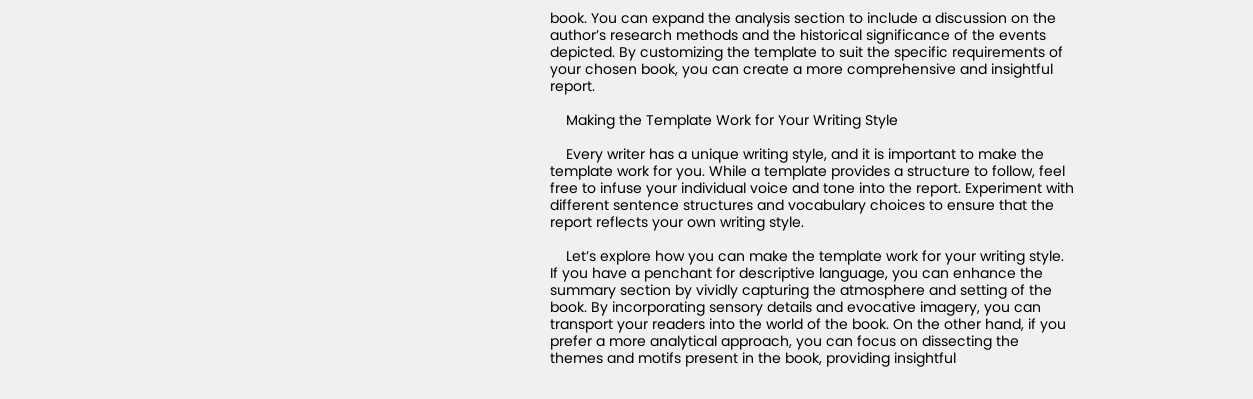book. You can expand the analysis section to include a discussion on the author’s research methods and the historical significance of the events depicted. By customizing the template to suit the specific requirements of your chosen book, you can create a more comprehensive and insightful report.

    Making the Template Work for Your Writing Style

    Every writer has a unique writing style, and it is important to make the template work for you. While a template provides a structure to follow, feel free to infuse your individual voice and tone into the report. Experiment with different sentence structures and vocabulary choices to ensure that the report reflects your own writing style.

    Let’s explore how you can make the template work for your writing style. If you have a penchant for descriptive language, you can enhance the summary section by vividly capturing the atmosphere and setting of the book. By incorporating sensory details and evocative imagery, you can transport your readers into the world of the book. On the other hand, if you prefer a more analytical approach, you can focus on dissecting the themes and motifs present in the book, providing insightful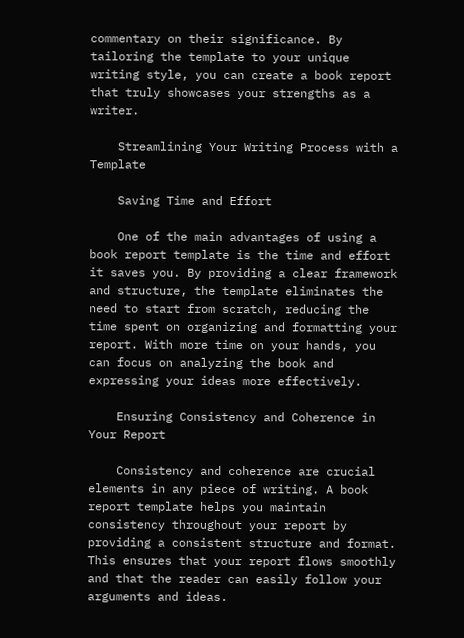commentary on their significance. By tailoring the template to your unique writing style, you can create a book report that truly showcases your strengths as a writer.

    Streamlining Your Writing Process with a Template

    Saving Time and Effort

    One of the main advantages of using a book report template is the time and effort it saves you. By providing a clear framework and structure, the template eliminates the need to start from scratch, reducing the time spent on organizing and formatting your report. With more time on your hands, you can focus on analyzing the book and expressing your ideas more effectively.

    Ensuring Consistency and Coherence in Your Report

    Consistency and coherence are crucial elements in any piece of writing. A book report template helps you maintain consistency throughout your report by providing a consistent structure and format. This ensures that your report flows smoothly and that the reader can easily follow your arguments and ideas.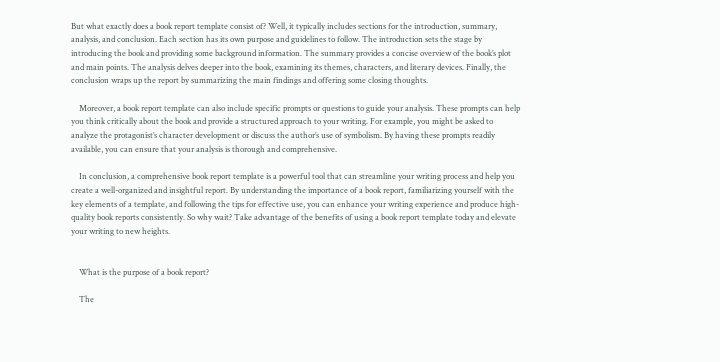But what exactly does a book report template consist of? Well, it typically includes sections for the introduction, summary, analysis, and conclusion. Each section has its own purpose and guidelines to follow. The introduction sets the stage by introducing the book and providing some background information. The summary provides a concise overview of the book’s plot and main points. The analysis delves deeper into the book, examining its themes, characters, and literary devices. Finally, the conclusion wraps up the report by summarizing the main findings and offering some closing thoughts.

    Moreover, a book report template can also include specific prompts or questions to guide your analysis. These prompts can help you think critically about the book and provide a structured approach to your writing. For example, you might be asked to analyze the protagonist’s character development or discuss the author’s use of symbolism. By having these prompts readily available, you can ensure that your analysis is thorough and comprehensive.

    In conclusion, a comprehensive book report template is a powerful tool that can streamline your writing process and help you create a well-organized and insightful report. By understanding the importance of a book report, familiarizing yourself with the key elements of a template, and following the tips for effective use, you can enhance your writing experience and produce high-quality book reports consistently. So why wait? Take advantage of the benefits of using a book report template today and elevate your writing to new heights.


    What is the purpose of a book report?

    The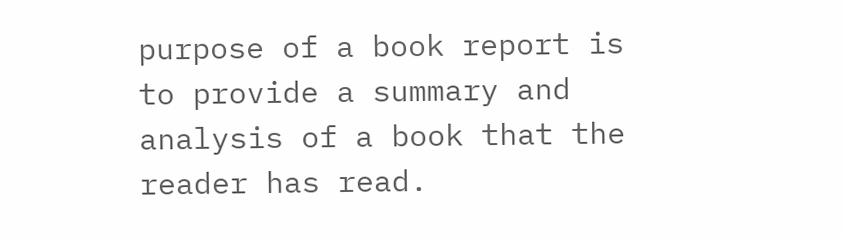purpose of a book report is to provide a summary and analysis of a book that the reader has read.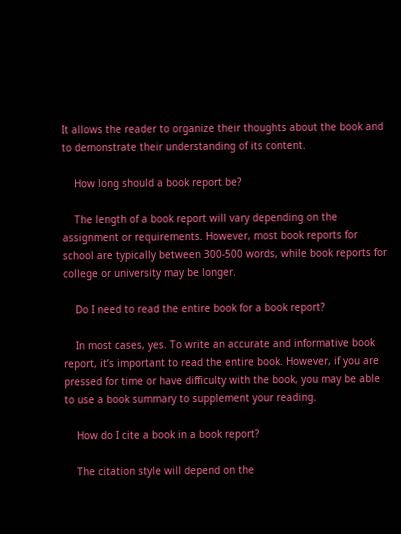It allows the reader to organize their thoughts about the book and to demonstrate their understanding of its content.

    How long should a book report be?

    The length of a book report will vary depending on the assignment or requirements. However, most book reports for school are typically between 300-500 words, while book reports for college or university may be longer.

    Do I need to read the entire book for a book report?

    In most cases, yes. To write an accurate and informative book report, it’s important to read the entire book. However, if you are pressed for time or have difficulty with the book, you may be able to use a book summary to supplement your reading.

    How do I cite a book in a book report?

    The citation style will depend on the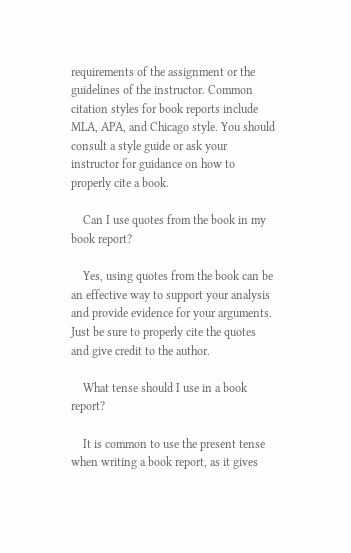requirements of the assignment or the guidelines of the instructor. Common citation styles for book reports include MLA, APA, and Chicago style. You should consult a style guide or ask your instructor for guidance on how to properly cite a book.

    Can I use quotes from the book in my book report?

    Yes, using quotes from the book can be an effective way to support your analysis and provide evidence for your arguments. Just be sure to properly cite the quotes and give credit to the author.

    What tense should I use in a book report?

    It is common to use the present tense when writing a book report, as it gives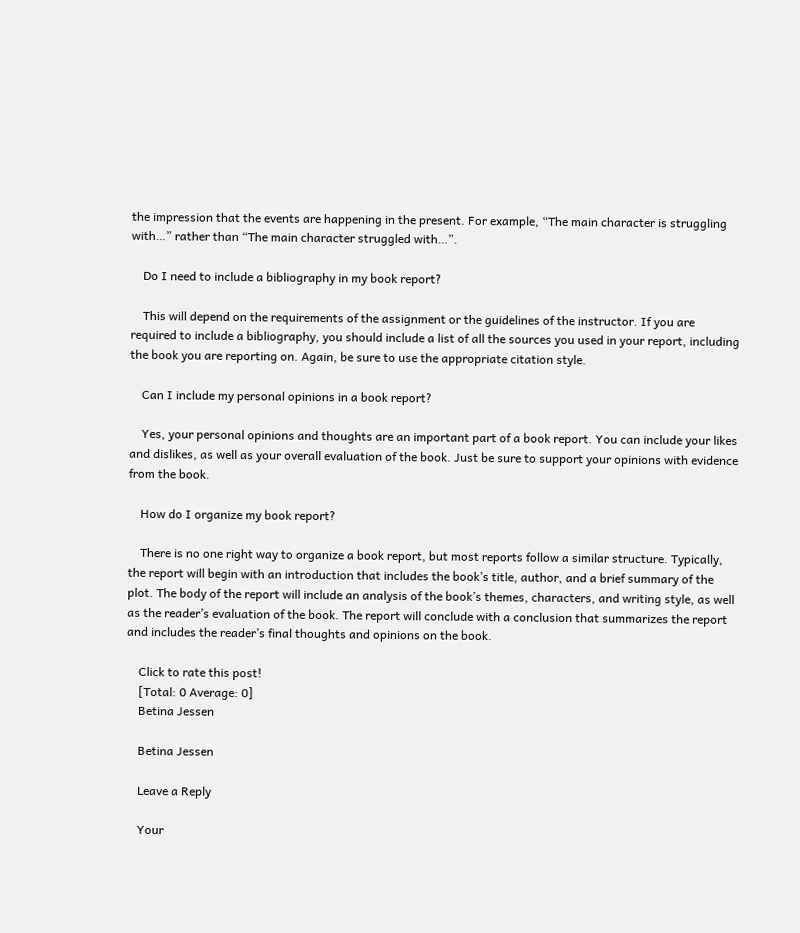the impression that the events are happening in the present. For example, “The main character is struggling with…” rather than “The main character struggled with…”.

    Do I need to include a bibliography in my book report?

    This will depend on the requirements of the assignment or the guidelines of the instructor. If you are required to include a bibliography, you should include a list of all the sources you used in your report, including the book you are reporting on. Again, be sure to use the appropriate citation style.

    Can I include my personal opinions in a book report?

    Yes, your personal opinions and thoughts are an important part of a book report. You can include your likes and dislikes, as well as your overall evaluation of the book. Just be sure to support your opinions with evidence from the book.

    How do I organize my book report?

    There is no one right way to organize a book report, but most reports follow a similar structure. Typically, the report will begin with an introduction that includes the book’s title, author, and a brief summary of the plot. The body of the report will include an analysis of the book’s themes, characters, and writing style, as well as the reader’s evaluation of the book. The report will conclude with a conclusion that summarizes the report and includes the reader’s final thoughts and opinions on the book.

    Click to rate this post!
    [Total: 0 Average: 0]
    Betina Jessen

    Betina Jessen

    Leave a Reply

    Your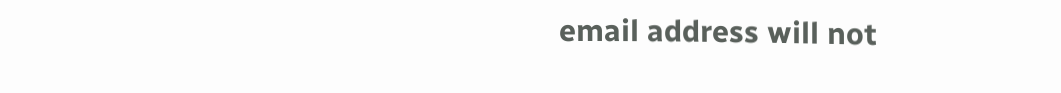email address will not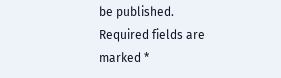be published. Required fields are marked *